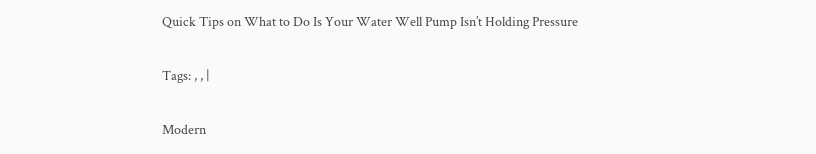Quick Tips on What to Do Is Your Water Well Pump Isn’t Holding Pressure

Tags: , , |

Modern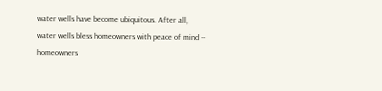water wells have become ubiquitous. After all, water wells bless homeowners with peace of mind -- homeowners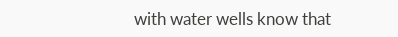with water wells know that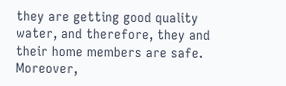they are getting good quality water, and therefore, they and their home members are safe. Moreover,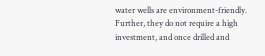water wells are environment-friendly. Further, they do not require a high investment, and once drilled and